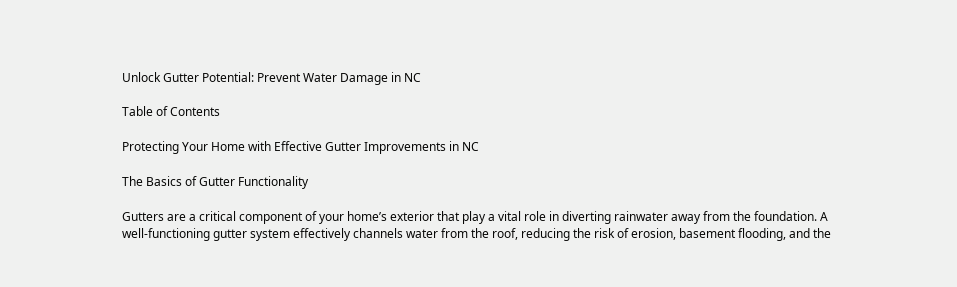Unlock Gutter Potential: Prevent Water Damage in NC

Table of Contents

Protecting Your Home with Effective Gutter Improvements in NC

The Basics of Gutter Functionality

Gutters are a critical component of your home’s exterior that play a vital role in diverting rainwater away from the foundation. A well-functioning gutter system effectively channels water from the roof, reducing the risk of erosion, basement flooding, and the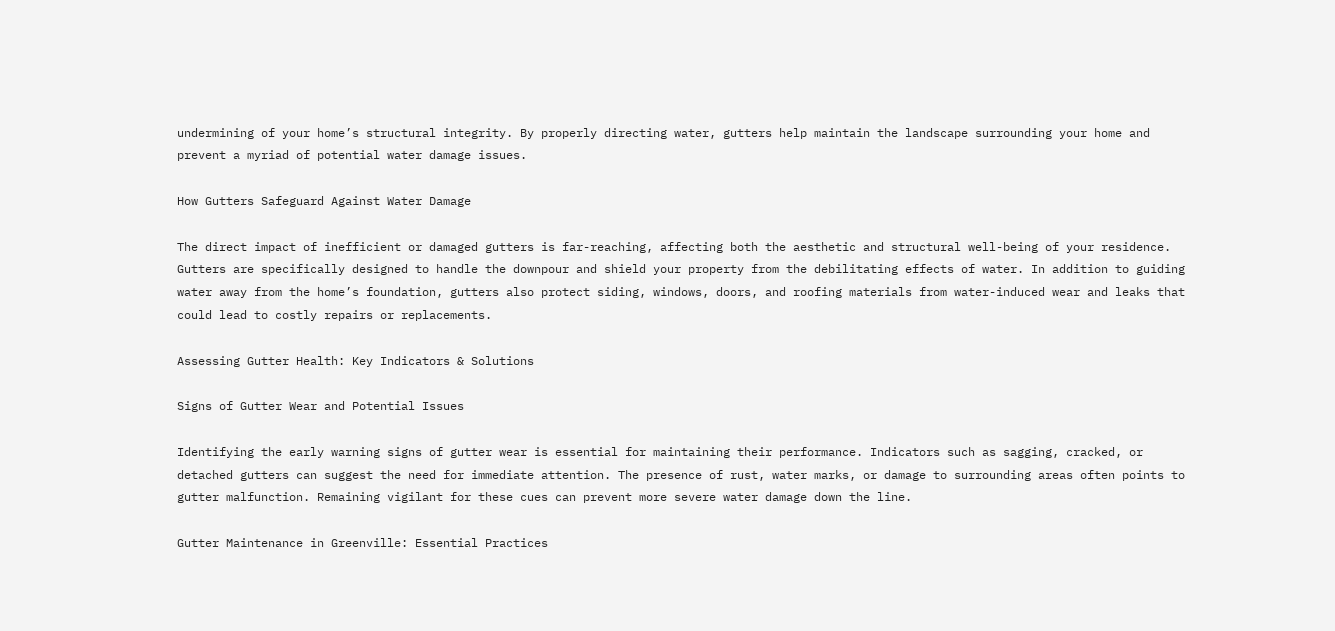undermining of your home’s structural integrity. By properly directing water, gutters help maintain the landscape surrounding your home and prevent a myriad of potential water damage issues.

How Gutters Safeguard Against Water Damage

The direct impact of inefficient or damaged gutters is far-reaching, affecting both the aesthetic and structural well-being of your residence. Gutters are specifically designed to handle the downpour and shield your property from the debilitating effects of water. In addition to guiding water away from the home’s foundation, gutters also protect siding, windows, doors, and roofing materials from water-induced wear and leaks that could lead to costly repairs or replacements.

Assessing Gutter Health: Key Indicators & Solutions

Signs of Gutter Wear and Potential Issues

Identifying the early warning signs of gutter wear is essential for maintaining their performance. Indicators such as sagging, cracked, or detached gutters can suggest the need for immediate attention. The presence of rust, water marks, or damage to surrounding areas often points to gutter malfunction. Remaining vigilant for these cues can prevent more severe water damage down the line.

Gutter Maintenance in Greenville: Essential Practices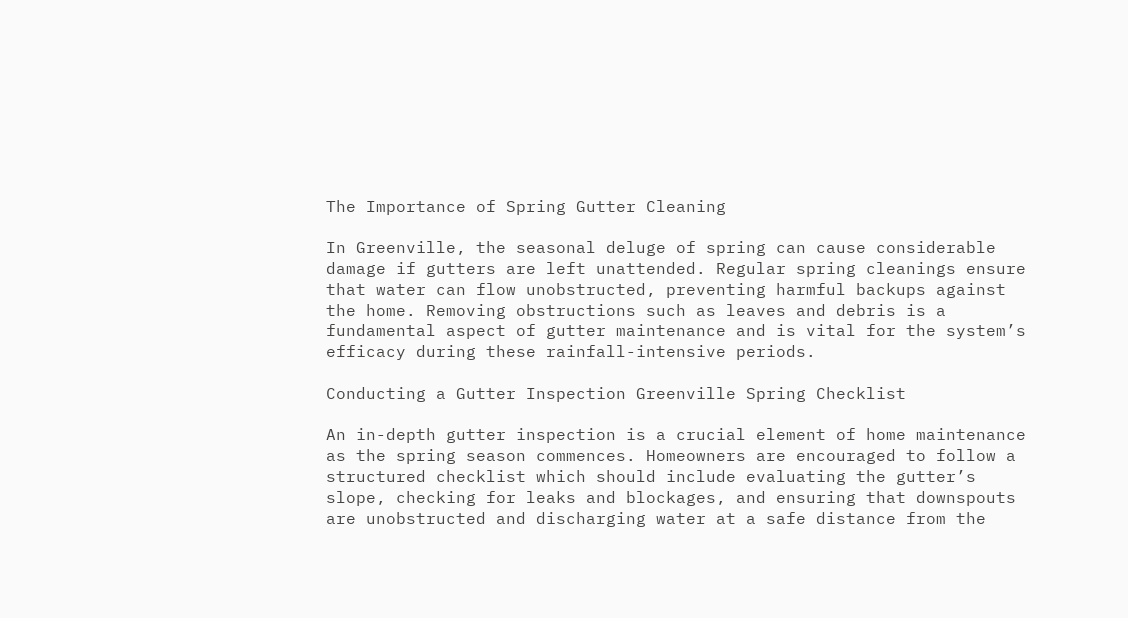The Importance of Spring Gutter Cleaning

In Greenville, the seasonal deluge of spring can cause considerable damage if gutters are left unattended. Regular spring cleanings ensure that water can flow unobstructed, preventing harmful backups against the home. Removing obstructions such as leaves and debris is a fundamental aspect of gutter maintenance and is vital for the system’s efficacy during these rainfall-intensive periods.

Conducting a Gutter Inspection Greenville Spring Checklist

An in-depth gutter inspection is a crucial element of home maintenance as the spring season commences. Homeowners are encouraged to follow a structured checklist which should include evaluating the gutter’s slope, checking for leaks and blockages, and ensuring that downspouts are unobstructed and discharging water at a safe distance from the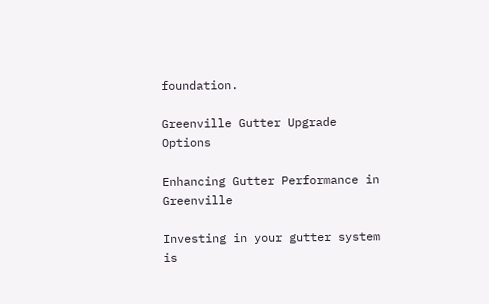foundation.

Greenville Gutter Upgrade Options

Enhancing Gutter Performance in Greenville

Investing in your gutter system is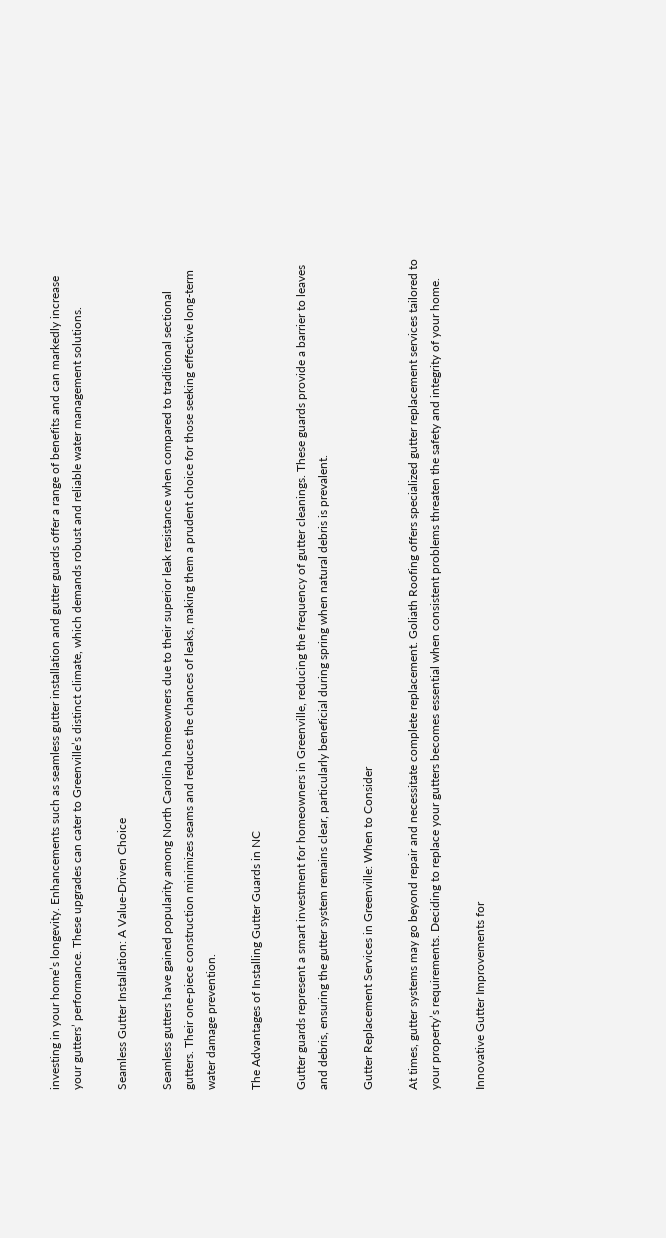investing in your home’s longevity. Enhancements such as seamless gutter installation and gutter guards offer a range of benefits and can markedly increase your gutters’ performance. These upgrades can cater to Greenville’s distinct climate, which demands robust and reliable water management solutions.

Seamless Gutter Installation: A Value-Driven Choice

Seamless gutters have gained popularity among North Carolina homeowners due to their superior leak resistance when compared to traditional sectional gutters. Their one-piece construction minimizes seams and reduces the chances of leaks, making them a prudent choice for those seeking effective long-term water damage prevention.

The Advantages of Installing Gutter Guards in NC

Gutter guards represent a smart investment for homeowners in Greenville, reducing the frequency of gutter cleanings. These guards provide a barrier to leaves and debris, ensuring the gutter system remains clear, particularly beneficial during spring when natural debris is prevalent.

Gutter Replacement Services in Greenville: When to Consider

At times, gutter systems may go beyond repair and necessitate complete replacement. Goliath Roofing offers specialized gutter replacement services tailored to your property’s requirements. Deciding to replace your gutters becomes essential when consistent problems threaten the safety and integrity of your home.

Innovative Gutter Improvements for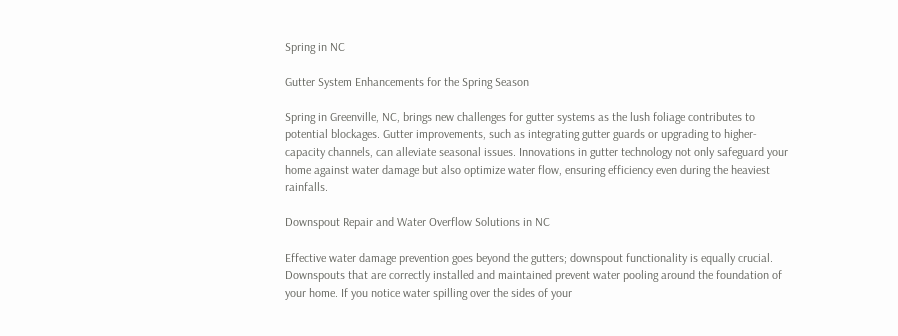Spring in NC

Gutter System Enhancements for the Spring Season

Spring in Greenville, NC, brings new challenges for gutter systems as the lush foliage contributes to potential blockages. Gutter improvements, such as integrating gutter guards or upgrading to higher-capacity channels, can alleviate seasonal issues. Innovations in gutter technology not only safeguard your home against water damage but also optimize water flow, ensuring efficiency even during the heaviest rainfalls.

Downspout Repair and Water Overflow Solutions in NC

Effective water damage prevention goes beyond the gutters; downspout functionality is equally crucial. Downspouts that are correctly installed and maintained prevent water pooling around the foundation of your home. If you notice water spilling over the sides of your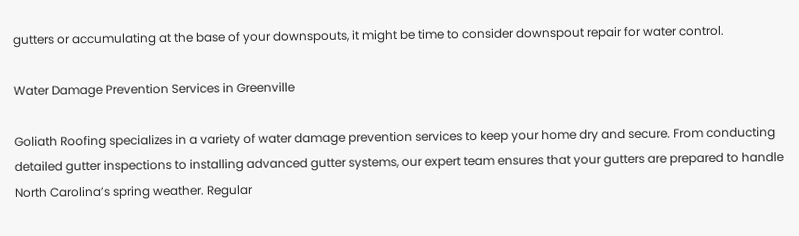gutters or accumulating at the base of your downspouts, it might be time to consider downspout repair for water control.

Water Damage Prevention Services in Greenville

Goliath Roofing specializes in a variety of water damage prevention services to keep your home dry and secure. From conducting detailed gutter inspections to installing advanced gutter systems, our expert team ensures that your gutters are prepared to handle North Carolina’s spring weather. Regular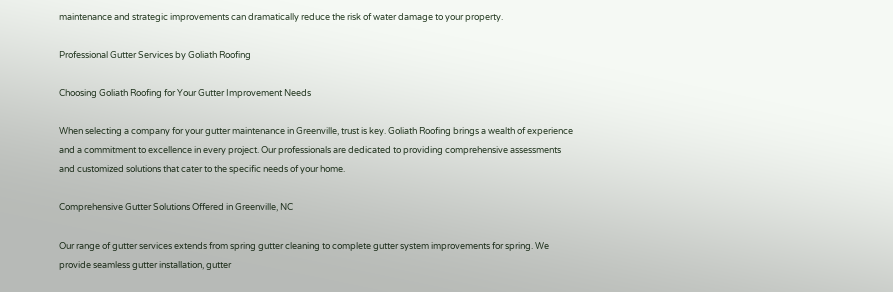maintenance and strategic improvements can dramatically reduce the risk of water damage to your property.

Professional Gutter Services by Goliath Roofing

Choosing Goliath Roofing for Your Gutter Improvement Needs

When selecting a company for your gutter maintenance in Greenville, trust is key. Goliath Roofing brings a wealth of experience and a commitment to excellence in every project. Our professionals are dedicated to providing comprehensive assessments and customized solutions that cater to the specific needs of your home.

Comprehensive Gutter Solutions Offered in Greenville, NC

Our range of gutter services extends from spring gutter cleaning to complete gutter system improvements for spring. We provide seamless gutter installation, gutter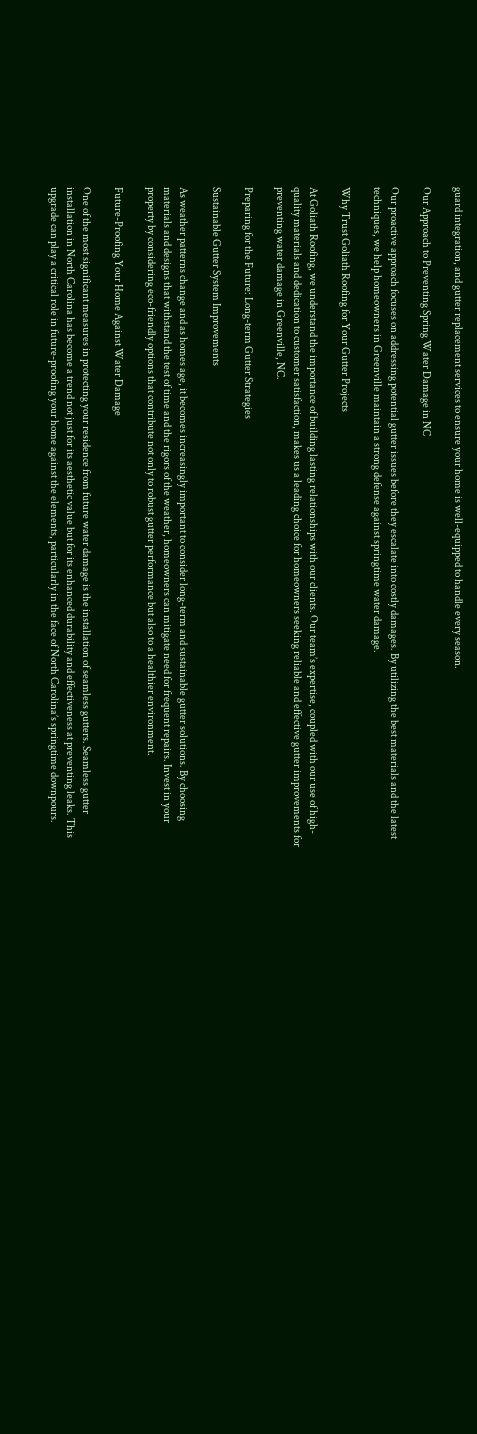guard integration, and gutter replacement services to ensure your home is well-equipped to handle every season.

Our Approach to Preventing Spring Water Damage in NC

Our proactive approach focuses on addressing potential gutter issues before they escalate into costly damages. By utilizing the best materials and the latest techniques, we help homeowners in Greenville maintain a strong defense against springtime water damage.

Why Trust Goliath Roofing for Your Gutter Projects

At Goliath Roofing, we understand the importance of building lasting relationships with our clients. Our team’s expertise, coupled with our use of high-quality materials and dedication to customer satisfaction, makes us a leading choice for homeowners seeking reliable and effective gutter improvements for preventing water damage in Greenville, NC.

Preparing for the Future: Long-term Gutter Strategies

Sustainable Gutter System Improvements

As weather patterns change and as homes age, it becomes increasingly important to consider long-term and sustainable gutter solutions. By choosing materials and designs that withstand the test of time and the rigors of the weather, homeowners can mitigate need for frequent repairs. Invest in your property by considering eco-friendly options that contribute not only to robust gutter performance but also to a healthier environment.

Future-Proofing Your Home Against Water Damage

One of the most significant measures in protecting your residence from future water damage is the installation of seamless gutters. Seamless gutter installation in North Carolina has become a trend not just for its aesthetic value but for its enhanced durability and effectiveness at preventing leaks. This upgrade can play a critical role in future-proofing your home against the elements, particularly in the face of North Carolina’s springtime downpours.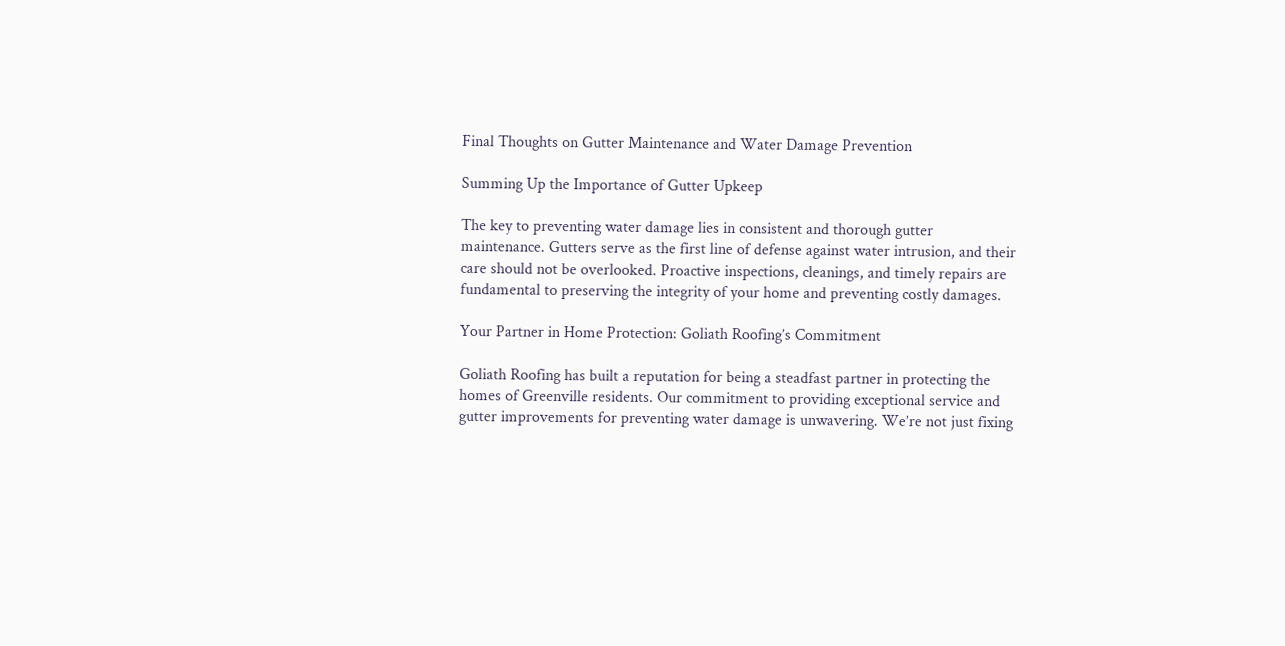Final Thoughts on Gutter Maintenance and Water Damage Prevention

Summing Up the Importance of Gutter Upkeep

The key to preventing water damage lies in consistent and thorough gutter maintenance. Gutters serve as the first line of defense against water intrusion, and their care should not be overlooked. Proactive inspections, cleanings, and timely repairs are fundamental to preserving the integrity of your home and preventing costly damages.

Your Partner in Home Protection: Goliath Roofing’s Commitment

Goliath Roofing has built a reputation for being a steadfast partner in protecting the homes of Greenville residents. Our commitment to providing exceptional service and gutter improvements for preventing water damage is unwavering. We’re not just fixing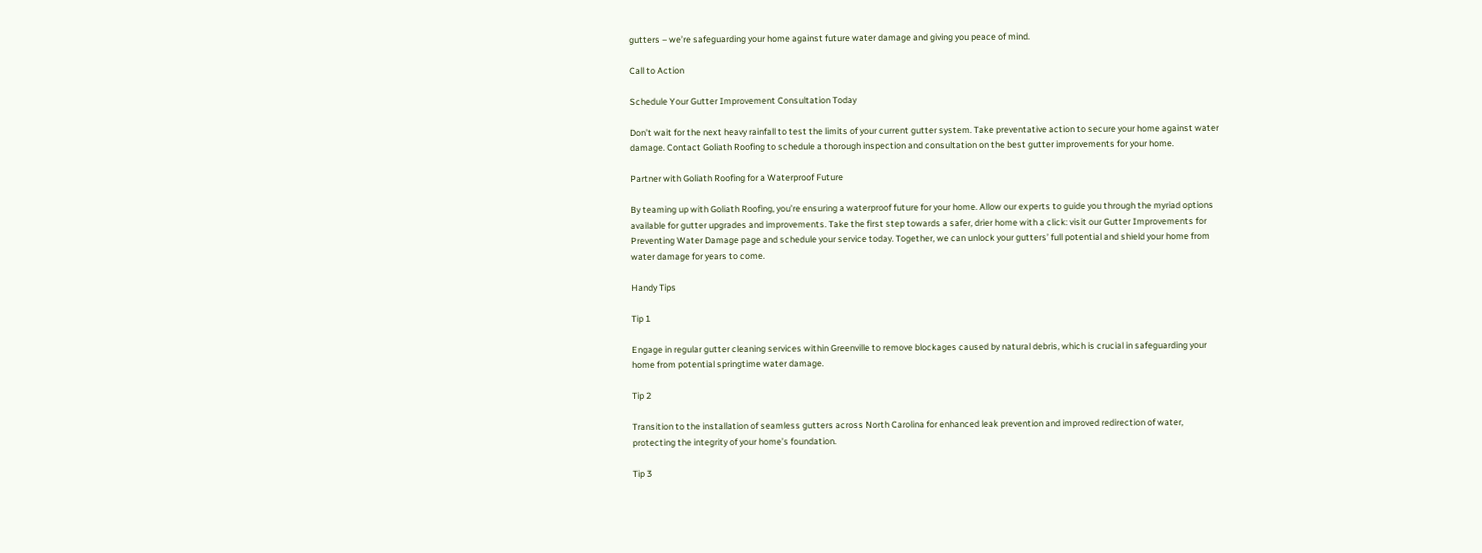gutters – we’re safeguarding your home against future water damage and giving you peace of mind.

Call to Action

Schedule Your Gutter Improvement Consultation Today

Don’t wait for the next heavy rainfall to test the limits of your current gutter system. Take preventative action to secure your home against water damage. Contact Goliath Roofing to schedule a thorough inspection and consultation on the best gutter improvements for your home.

Partner with Goliath Roofing for a Waterproof Future

By teaming up with Goliath Roofing, you’re ensuring a waterproof future for your home. Allow our experts to guide you through the myriad options available for gutter upgrades and improvements. Take the first step towards a safer, drier home with a click: visit our Gutter Improvements for Preventing Water Damage page and schedule your service today. Together, we can unlock your gutters’ full potential and shield your home from water damage for years to come.

Handy Tips

Tip 1

Engage in regular gutter cleaning services within Greenville to remove blockages caused by natural debris, which is crucial in safeguarding your home from potential springtime water damage.

Tip 2

Transition to the installation of seamless gutters across North Carolina for enhanced leak prevention and improved redirection of water, protecting the integrity of your home’s foundation.

Tip 3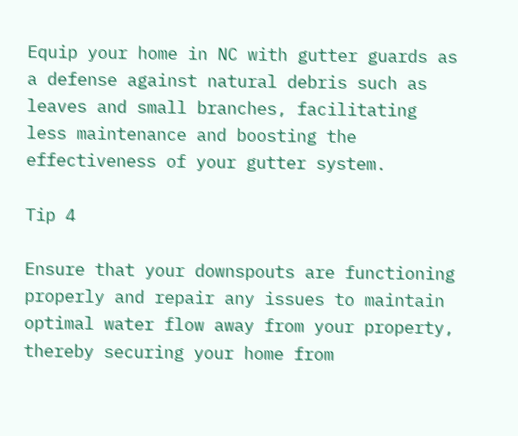Equip your home in NC with gutter guards as a defense against natural debris such as leaves and small branches, facilitating less maintenance and boosting the effectiveness of your gutter system.

Tip 4

Ensure that your downspouts are functioning properly and repair any issues to maintain optimal water flow away from your property, thereby securing your home from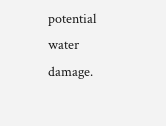potential water damage.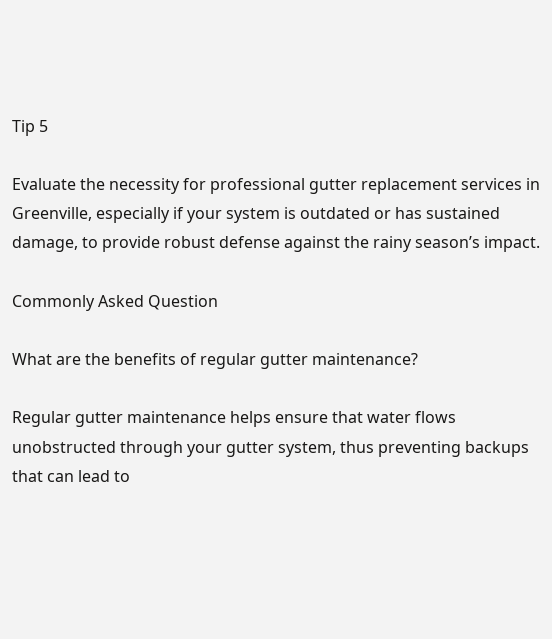Tip 5

Evaluate the necessity for professional gutter replacement services in Greenville, especially if your system is outdated or has sustained damage, to provide robust defense against the rainy season’s impact.

Commonly Asked Question

What are the benefits of regular gutter maintenance?

Regular gutter maintenance helps ensure that water flows unobstructed through your gutter system, thus preventing backups that can lead to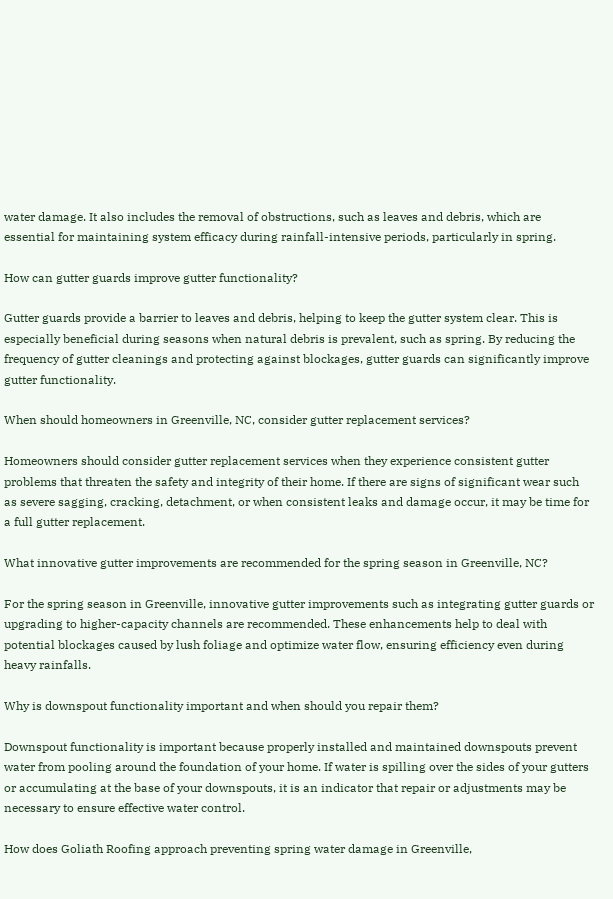water damage. It also includes the removal of obstructions, such as leaves and debris, which are essential for maintaining system efficacy during rainfall-intensive periods, particularly in spring.

How can gutter guards improve gutter functionality?

Gutter guards provide a barrier to leaves and debris, helping to keep the gutter system clear. This is especially beneficial during seasons when natural debris is prevalent, such as spring. By reducing the frequency of gutter cleanings and protecting against blockages, gutter guards can significantly improve gutter functionality.

When should homeowners in Greenville, NC, consider gutter replacement services?

Homeowners should consider gutter replacement services when they experience consistent gutter problems that threaten the safety and integrity of their home. If there are signs of significant wear such as severe sagging, cracking, detachment, or when consistent leaks and damage occur, it may be time for a full gutter replacement.

What innovative gutter improvements are recommended for the spring season in Greenville, NC?

For the spring season in Greenville, innovative gutter improvements such as integrating gutter guards or upgrading to higher-capacity channels are recommended. These enhancements help to deal with potential blockages caused by lush foliage and optimize water flow, ensuring efficiency even during heavy rainfalls.

Why is downspout functionality important and when should you repair them?

Downspout functionality is important because properly installed and maintained downspouts prevent water from pooling around the foundation of your home. If water is spilling over the sides of your gutters or accumulating at the base of your downspouts, it is an indicator that repair or adjustments may be necessary to ensure effective water control.

How does Goliath Roofing approach preventing spring water damage in Greenville,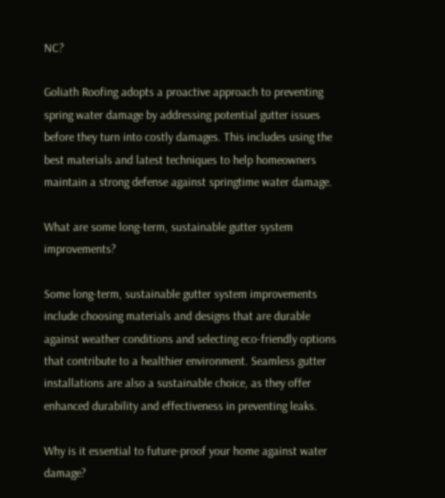NC?

Goliath Roofing adopts a proactive approach to preventing spring water damage by addressing potential gutter issues before they turn into costly damages. This includes using the best materials and latest techniques to help homeowners maintain a strong defense against springtime water damage.

What are some long-term, sustainable gutter system improvements?

Some long-term, sustainable gutter system improvements include choosing materials and designs that are durable against weather conditions and selecting eco-friendly options that contribute to a healthier environment. Seamless gutter installations are also a sustainable choice, as they offer enhanced durability and effectiveness in preventing leaks.

Why is it essential to future-proof your home against water damage?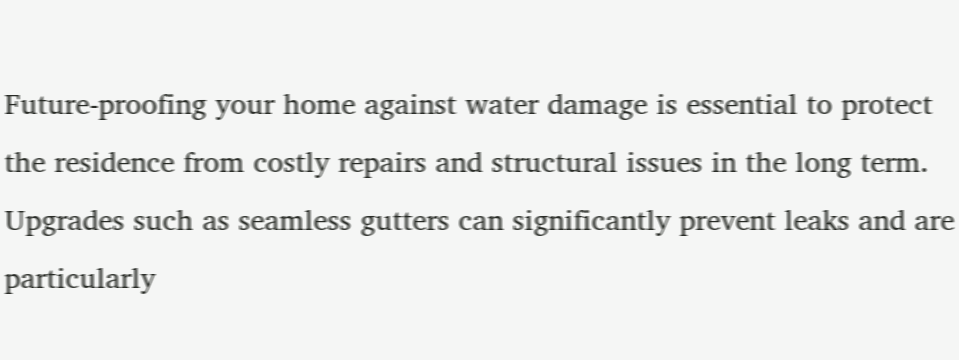Future-proofing your home against water damage is essential to protect the residence from costly repairs and structural issues in the long term. Upgrades such as seamless gutters can significantly prevent leaks and are particularly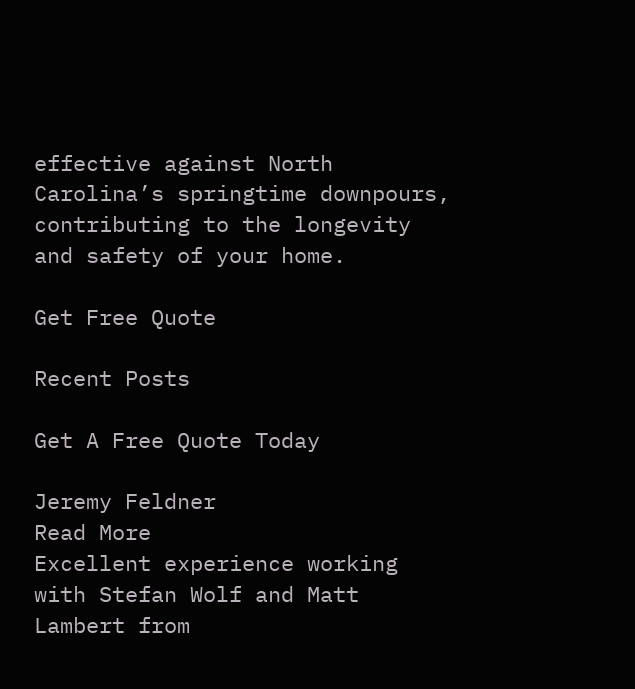effective against North Carolina’s springtime downpours, contributing to the longevity and safety of your home.

Get Free Quote

Recent Posts

Get A Free Quote Today

Jeremy Feldner
Read More
Excellent experience working with Stefan Wolf and Matt Lambert from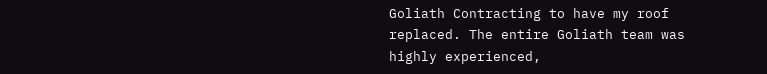Goliath Contracting to have my roof replaced. The entire Goliath team was highly experienced,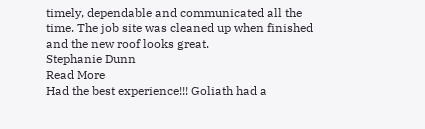timely, dependable and communicated all the time. The job site was cleaned up when finished and the new roof looks great.
Stephanie Dunn
Read More
Had the best experience!!! Goliath had a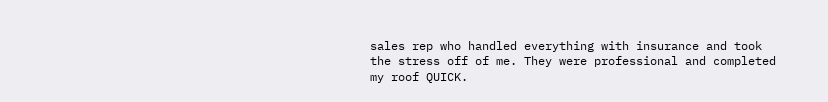sales rep who handled everything with insurance and took the stress off of me. They were professional and completed my roof QUICK.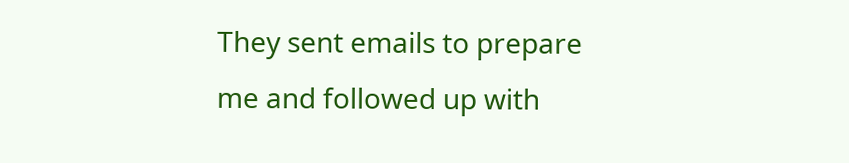They sent emails to prepare me and followed up with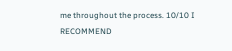me throughout the process. 10/10 I RECOMMEND